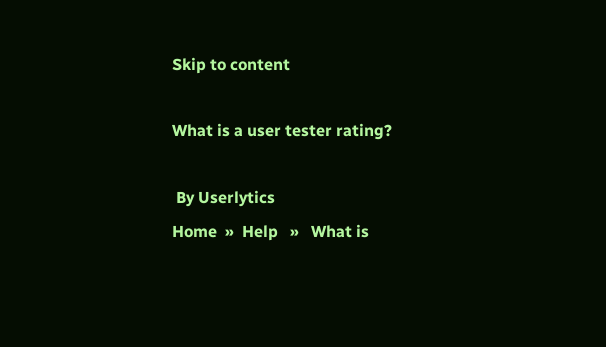Skip to content

What is a user tester rating?

 By Userlytics
Home  »  Help   »   What is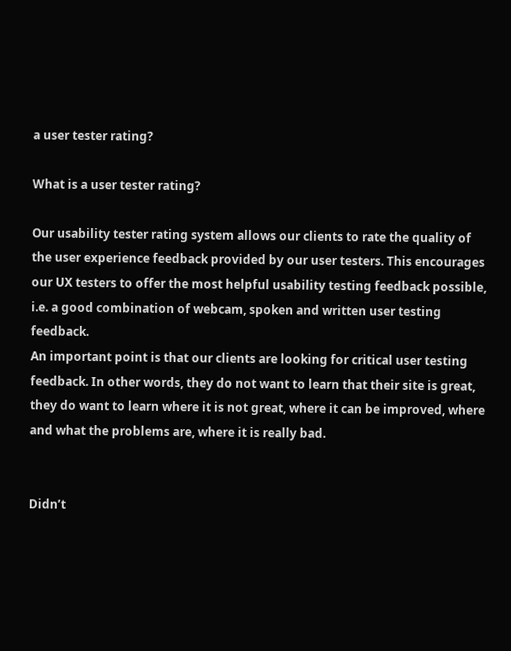a user tester rating?

What is a user tester rating?

Our usability tester rating system allows our clients to rate the quality of the user experience feedback provided by our user testers. This encourages our UX testers to offer the most helpful usability testing feedback possible, i.e. a good combination of webcam, spoken and written user testing feedback.
An important point is that our clients are looking for critical user testing feedback. In other words, they do not want to learn that their site is great, they do want to learn where it is not great, where it can be improved, where and what the problems are, where it is really bad.


Didn’t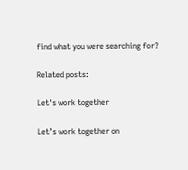find what you were searching for?

Related posts:

Let's work together

Let’s work together on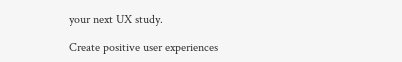your next UX study.

Create positive user experiences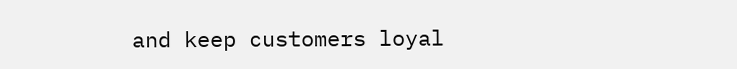and keep customers loyal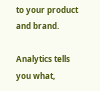to your product and brand.

Analytics tells you what,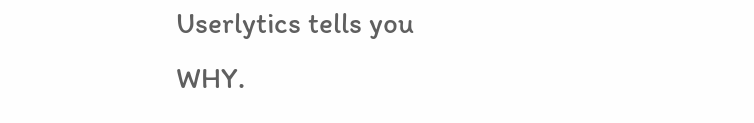Userlytics tells you WHY.